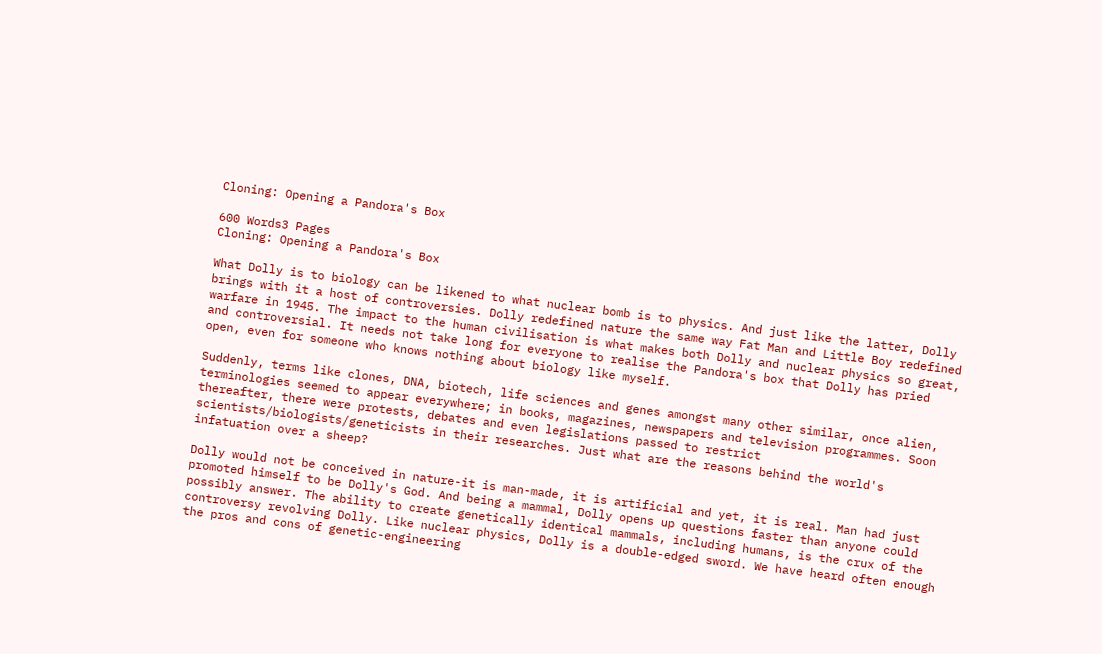Cloning: Opening a Pandora's Box

600 Words3 Pages
Cloning: Opening a Pandora's Box

What Dolly is to biology can be likened to what nuclear bomb is to physics. And just like the latter, Dolly brings with it a host of controversies. Dolly redefined nature the same way Fat Man and Little Boy redefined warfare in 1945. The impact to the human civilisation is what makes both Dolly and nuclear physics so great, and controversial. It needs not take long for everyone to realise the Pandora's box that Dolly has pried open, even for someone who knows nothing about biology like myself.

Suddenly, terms like clones, DNA, biotech, life sciences and genes amongst many other similar, once alien, terminologies seemed to appear everywhere; in books, magazines, newspapers and television programmes. Soon thereafter, there were protests, debates and even legislations passed to restrict scientists/biologists/geneticists in their researches. Just what are the reasons behind the world's infatuation over a sheep?

Dolly would not be conceived in nature-it is man-made, it is artificial and yet, it is real. Man had just promoted himself to be Dolly's God. And being a mammal, Dolly opens up questions faster than anyone could possibly answer. The ability to create genetically identical mammals, including humans, is the crux of the controversy revolving Dolly. Like nuclear physics, Dolly is a double-edged sword. We have heard often enough the pros and cons of genetic-engineering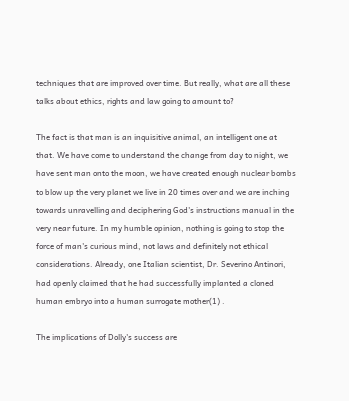techniques that are improved over time. But really, what are all these talks about ethics, rights and law going to amount to?

The fact is that man is an inquisitive animal, an intelligent one at that. We have come to understand the change from day to night, we have sent man onto the moon, we have created enough nuclear bombs to blow up the very planet we live in 20 times over and we are inching towards unravelling and deciphering God's instructions manual in the very near future. In my humble opinion, nothing is going to stop the force of man's curious mind, not laws and definitely not ethical considerations. Already, one Italian scientist, Dr. Severino Antinori, had openly claimed that he had successfully implanted a cloned human embryo into a human surrogate mother(1) .

The implications of Dolly's success are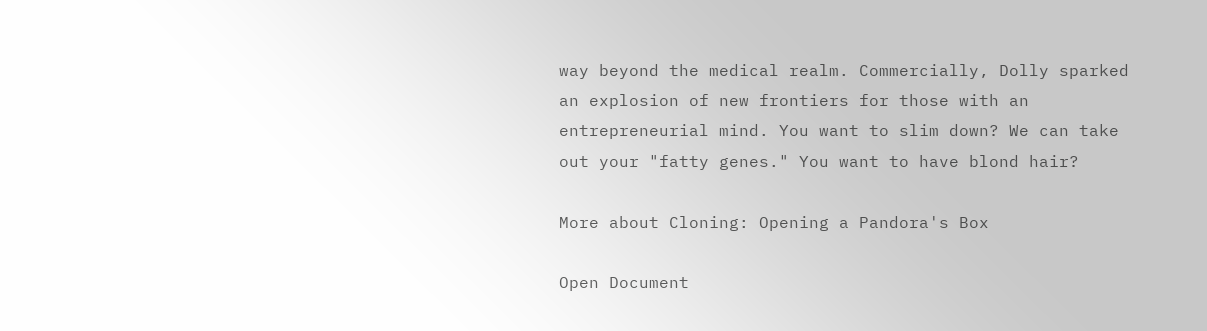way beyond the medical realm. Commercially, Dolly sparked an explosion of new frontiers for those with an entrepreneurial mind. You want to slim down? We can take out your "fatty genes." You want to have blond hair?

More about Cloning: Opening a Pandora's Box

Open Document